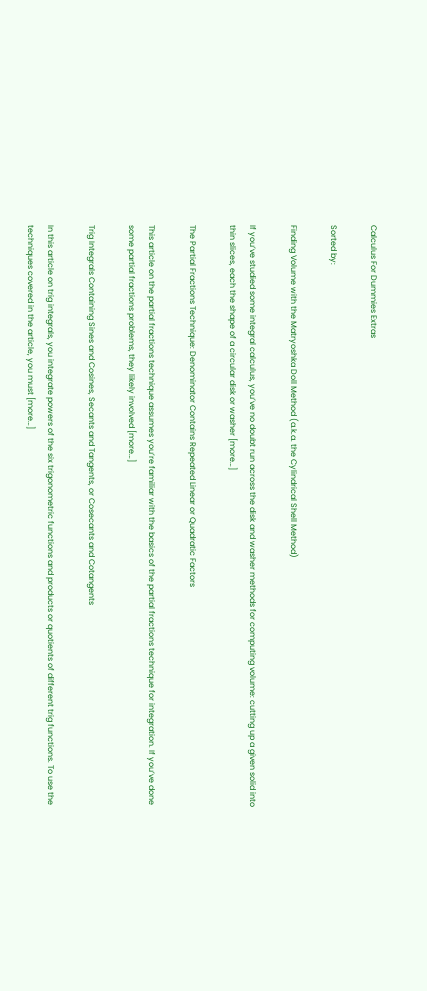Calculus For Dummies Extras

Sorted by:

Finding Volume with the Matryoshka Doll Method (a.k.a. the Cylindrical Shell Method)

If you’ve studied some integral calculus, you’ve no doubt run across the disk and washer methods for computing volume: cutting up a given solid into thin slices, each the shape of a circular disk or washer [more…]

The Partial Fractions Technique: Denominator Contains Repeated Linear or Quadratic Factors

This article on the partial fractions technique assumes you’re familiar with the basics of the partial fractions technique for integration. If you’ve done some partial fractions problems, they likely involved [more…]

Trig Integrals Containing Sines and Cosines, Secants and Tangents, or Cosecants and Cotangents

In this article on trig integrals, you integrate powers of the six trigonometric functions and products or quotients of different trig functions. To use the techniques covered in the article, you must [more…]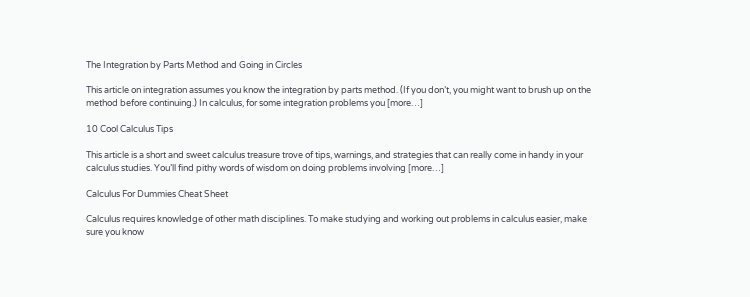The Integration by Parts Method and Going in Circles

This article on integration assumes you know the integration by parts method. (If you don’t, you might want to brush up on the method before continuing.) In calculus, for some integration problems you [more…]

10 Cool Calculus Tips

This article is a short and sweet calculus treasure trove of tips, warnings, and strategies that can really come in handy in your calculus studies. You’ll find pithy words of wisdom on doing problems involving [more…]

Calculus For Dummies Cheat Sheet

Calculus requires knowledge of other math disciplines. To make studying and working out problems in calculus easier, make sure you know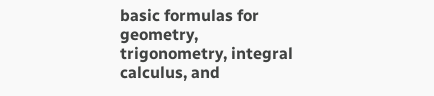basic formulas for geometry, trigonometry, integral calculus, and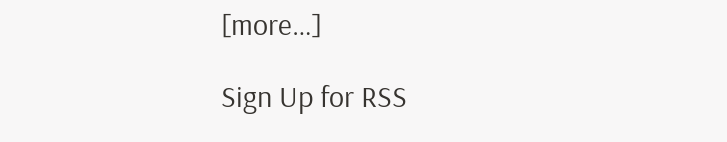[more…]

Sign Up for RSS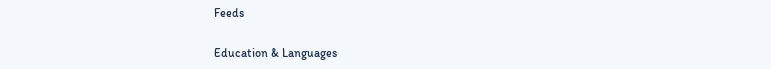Feeds

Education & Languages